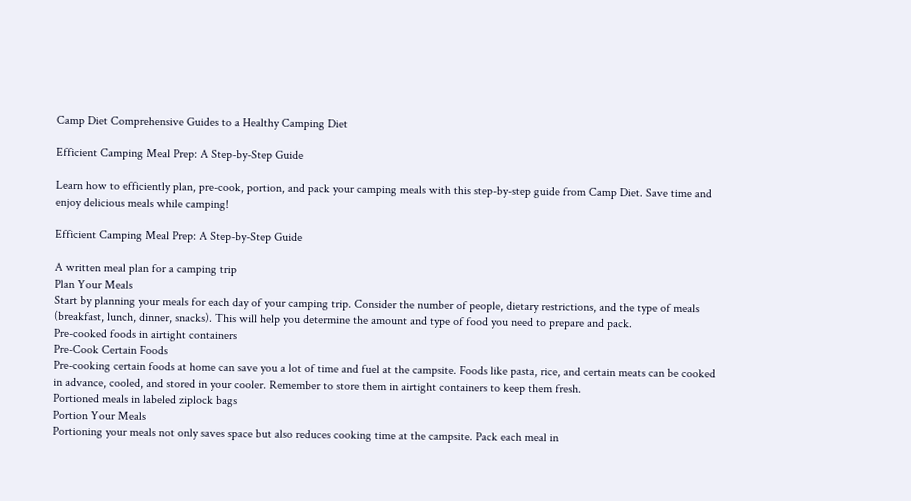Camp Diet Comprehensive Guides to a Healthy Camping Diet

Efficient Camping Meal Prep: A Step-by-Step Guide

Learn how to efficiently plan, pre-cook, portion, and pack your camping meals with this step-by-step guide from Camp Diet. Save time and enjoy delicious meals while camping!

Efficient Camping Meal Prep: A Step-by-Step Guide

A written meal plan for a camping trip
Plan Your Meals
Start by planning your meals for each day of your camping trip. Consider the number of people, dietary restrictions, and the type of meals (breakfast, lunch, dinner, snacks). This will help you determine the amount and type of food you need to prepare and pack.
Pre-cooked foods in airtight containers
Pre-Cook Certain Foods
Pre-cooking certain foods at home can save you a lot of time and fuel at the campsite. Foods like pasta, rice, and certain meats can be cooked in advance, cooled, and stored in your cooler. Remember to store them in airtight containers to keep them fresh.
Portioned meals in labeled ziplock bags
Portion Your Meals
Portioning your meals not only saves space but also reduces cooking time at the campsite. Pack each meal in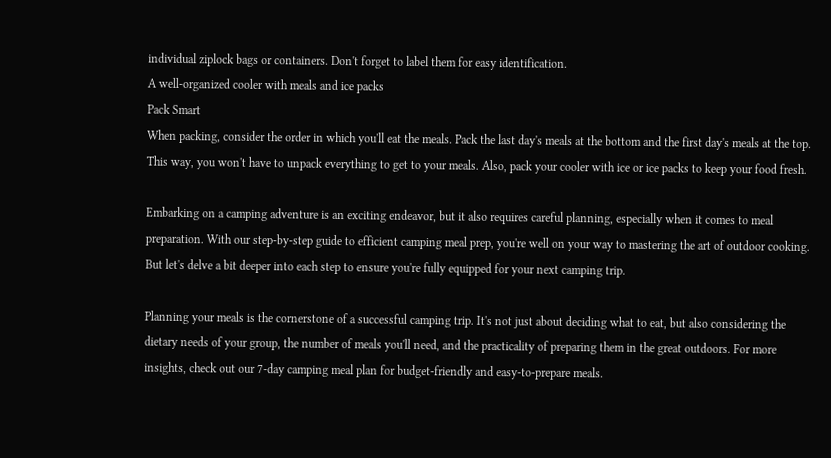individual ziplock bags or containers. Don't forget to label them for easy identification.
A well-organized cooler with meals and ice packs
Pack Smart
When packing, consider the order in which you'll eat the meals. Pack the last day's meals at the bottom and the first day's meals at the top. This way, you won't have to unpack everything to get to your meals. Also, pack your cooler with ice or ice packs to keep your food fresh.

Embarking on a camping adventure is an exciting endeavor, but it also requires careful planning, especially when it comes to meal preparation. With our step-by-step guide to efficient camping meal prep, you're well on your way to mastering the art of outdoor cooking. But let's delve a bit deeper into each step to ensure you're fully equipped for your next camping trip.

Planning your meals is the cornerstone of a successful camping trip. It's not just about deciding what to eat, but also considering the dietary needs of your group, the number of meals you'll need, and the practicality of preparing them in the great outdoors. For more insights, check out our 7-day camping meal plan for budget-friendly and easy-to-prepare meals.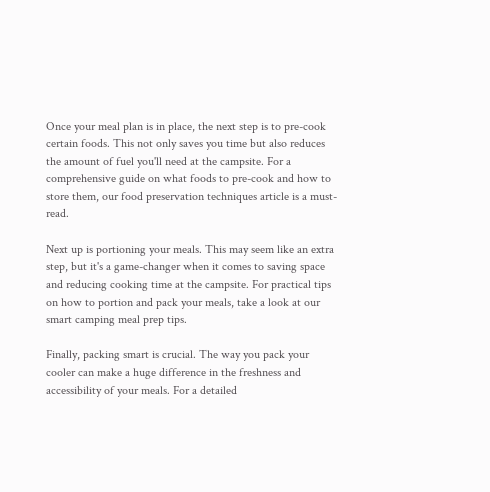Once your meal plan is in place, the next step is to pre-cook certain foods. This not only saves you time but also reduces the amount of fuel you'll need at the campsite. For a comprehensive guide on what foods to pre-cook and how to store them, our food preservation techniques article is a must-read.

Next up is portioning your meals. This may seem like an extra step, but it's a game-changer when it comes to saving space and reducing cooking time at the campsite. For practical tips on how to portion and pack your meals, take a look at our smart camping meal prep tips.

Finally, packing smart is crucial. The way you pack your cooler can make a huge difference in the freshness and accessibility of your meals. For a detailed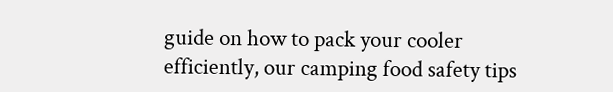guide on how to pack your cooler efficiently, our camping food safety tips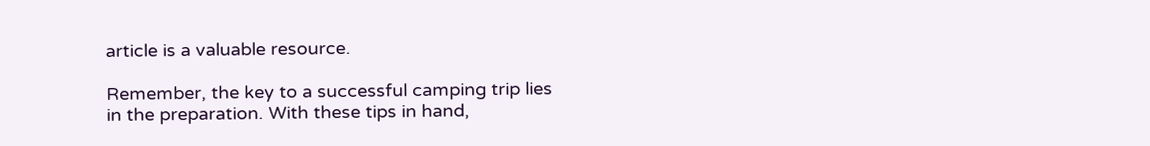article is a valuable resource.

Remember, the key to a successful camping trip lies in the preparation. With these tips in hand,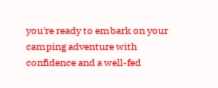you're ready to embark on your camping adventure with confidence and a well-fed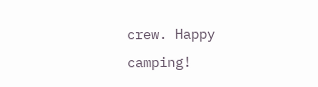crew. Happy camping!